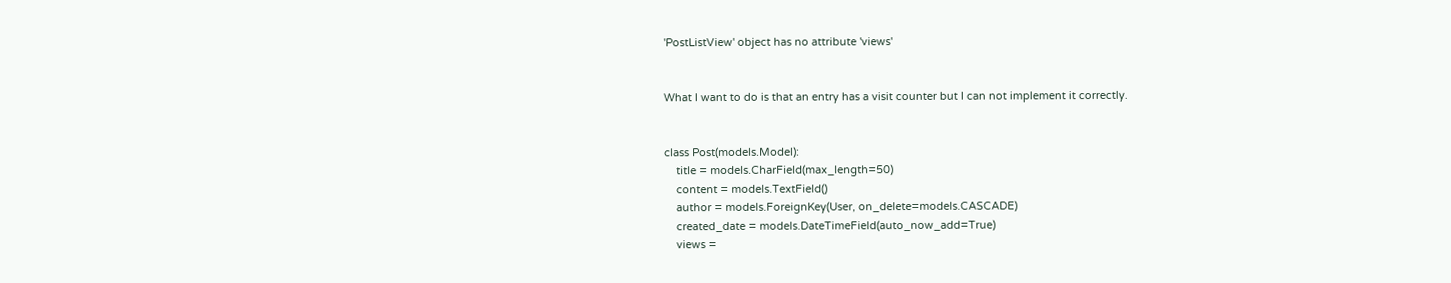'PostListView' object has no attribute 'views'


What I want to do is that an entry has a visit counter but I can not implement it correctly.


class Post(models.Model):
    title = models.CharField(max_length=50)
    content = models.TextField()
    author = models.ForeignKey(User, on_delete=models.CASCADE)
    created_date = models.DateTimeField(auto_now_add=True)
    views =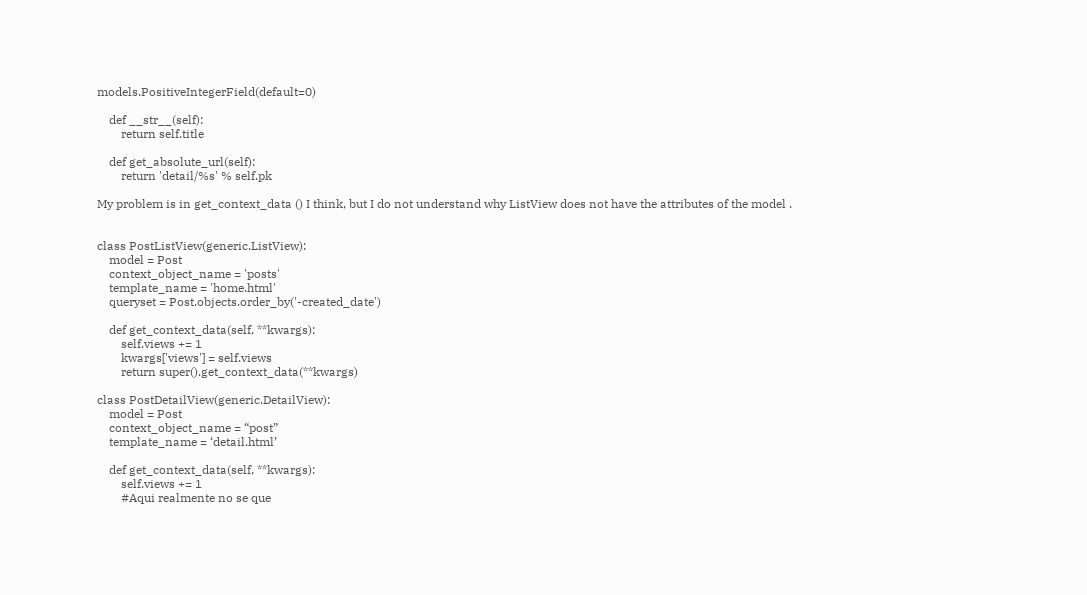models.PositiveIntegerField(default=0)

    def __str__(self):
        return self.title

    def get_absolute_url(self):
        return 'detail/%s' % self.pk

My problem is in get_context_data () I think, but I do not understand why ListView does not have the attributes of the model .


class PostListView(generic.ListView):
    model = Post
    context_object_name = 'posts'
    template_name = 'home.html'
    queryset = Post.objects.order_by('-created_date')

    def get_context_data(self, **kwargs):
        self.views += 1
        kwargs['views'] = self.views
        return super().get_context_data(**kwargs)

class PostDetailView(generic.DetailView):
    model = Post
    context_object_name = “post”
    template_name = ‘detail.html’

    def get_context_data(self, **kwargs):
        self.views += 1
        #Aqui realmente no se que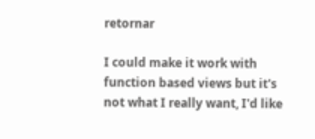retornar

I could make it work with function based views but it's not what I really want, I'd like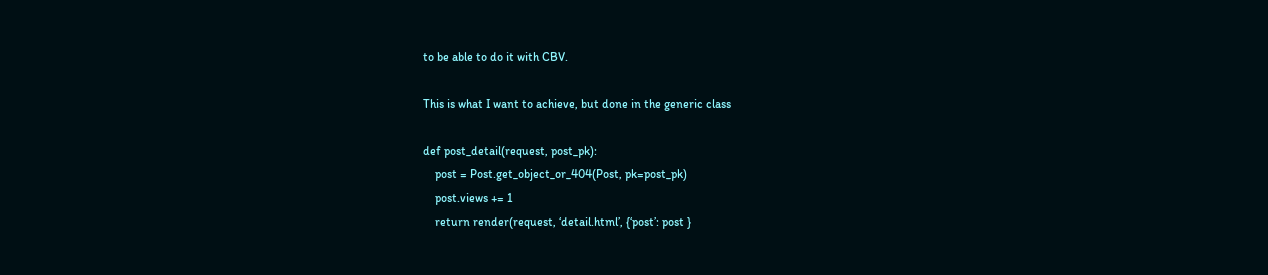to be able to do it with CBV.

This is what I want to achieve, but done in the generic class

def post_detail(request, post_pk):
    post = Post.get_object_or_404(Post, pk=post_pk)
    post.views += 1
    return render(request, ‘detail.html’, {‘post’: post }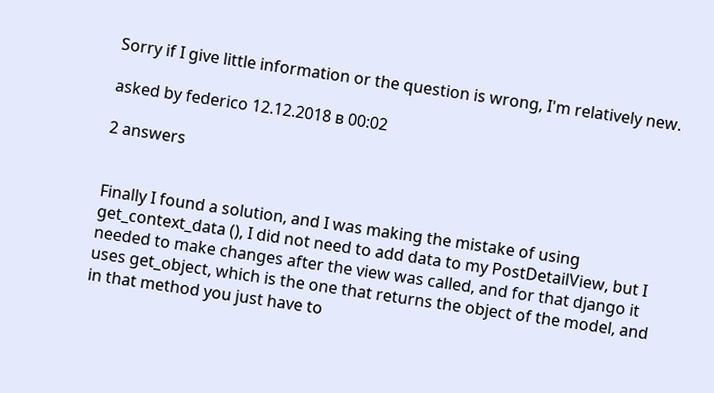Sorry if I give little information or the question is wrong, I'm relatively new.

asked by federico 12.12.2018 в 00:02

2 answers


Finally I found a solution, and I was making the mistake of using get_context_data (), I did not need to add data to my PostDetailView, but I needed to make changes after the view was called, and for that django it uses get_object, which is the one that returns the object of the model, and in that method you just have to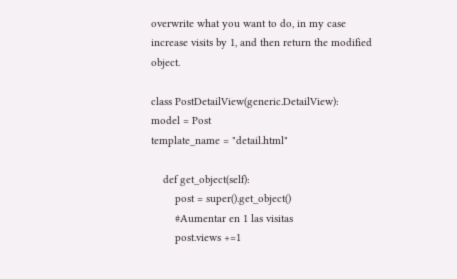overwrite what you want to do, in my case increase visits by 1, and then return the modified object.

class PostDetailView(generic.DetailView):
model = Post
template_name = "detail.html"

    def get_object(self):
        post = super().get_object()
        #Aumentar en 1 las visitas
        post.views +=1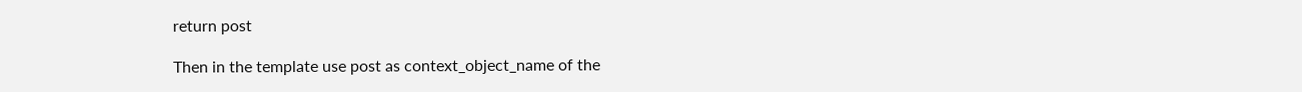return post

Then in the template use post as context_object_name of the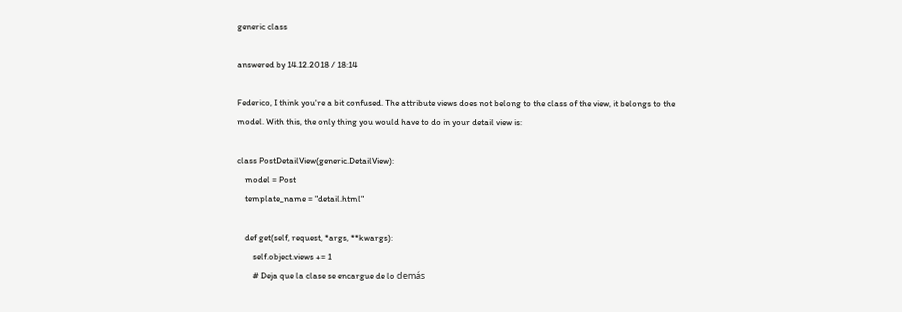generic class

answered by 14.12.2018 / 18:14

Federico, I think you're a bit confused. The attribute views does not belong to the class of the view, it belongs to the model. With this, the only thing you would have to do in your detail view is:

class PostDetailView(generic.DetailView):
    model = Post
    template_name = "detail.html"

    def get(self, request, *args, **kwargs):
        self.object.views += 1
        # Deja que la clase se encargue de lo demás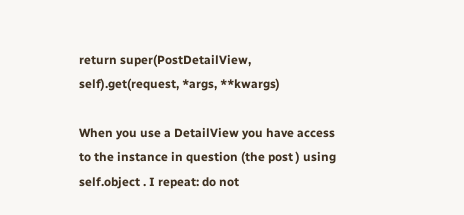return super(PostDetailView, self).get(request, *args, **kwargs)

When you use a DetailView you have access to the instance in question (the post ) using self.object . I repeat: do not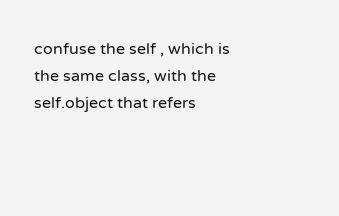confuse the self , which is the same class, with the self.object that refers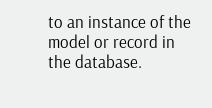to an instance of the model or record in the database.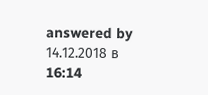answered by 14.12.2018 в 16:14